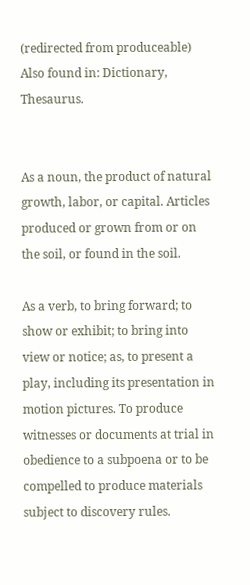(redirected from produceable)
Also found in: Dictionary, Thesaurus.


As a noun, the product of natural growth, labor, or capital. Articles produced or grown from or on the soil, or found in the soil.

As a verb, to bring forward; to show or exhibit; to bring into view or notice; as, to present a play, including its presentation in motion pictures. To produce witnesses or documents at trial in obedience to a subpoena or to be compelled to produce materials subject to discovery rules.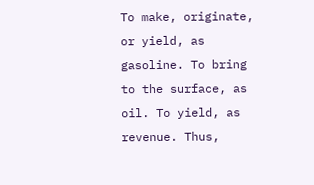To make, originate, or yield, as gasoline. To bring to the surface, as oil. To yield, as revenue. Thus,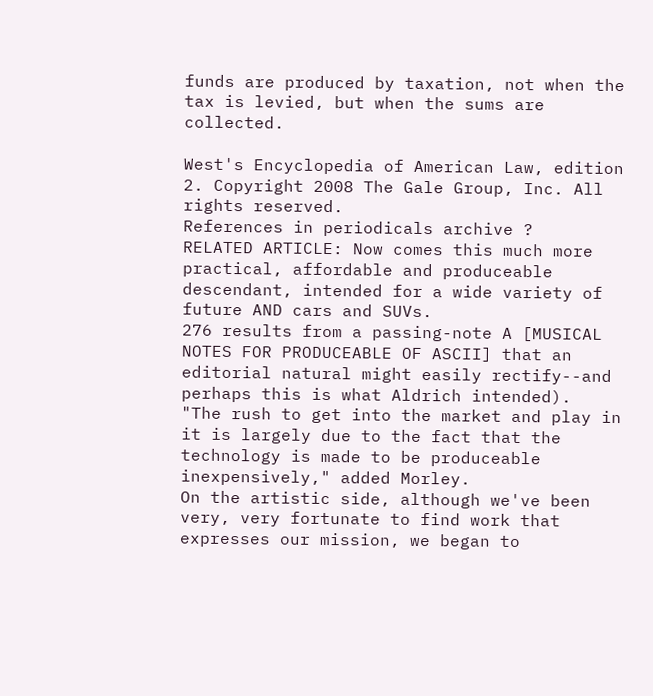funds are produced by taxation, not when the tax is levied, but when the sums are collected.

West's Encyclopedia of American Law, edition 2. Copyright 2008 The Gale Group, Inc. All rights reserved.
References in periodicals archive ?
RELATED ARTICLE: Now comes this much more practical, affordable and produceable descendant, intended for a wide variety of future AND cars and SUVs.
276 results from a passing-note A [MUSICAL NOTES FOR PRODUCEABLE OF ASCII] that an editorial natural might easily rectify--and perhaps this is what Aldrich intended).
"The rush to get into the market and play in it is largely due to the fact that the technology is made to be produceable inexpensively," added Morley.
On the artistic side, although we've been very, very fortunate to find work that expresses our mission, we began to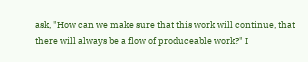ask, "How can we make sure that this work will continue, that there will always be a flow of produceable work?" I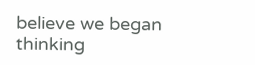believe we began thinking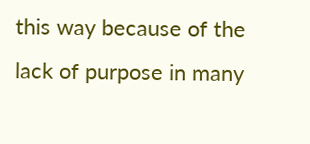this way because of the lack of purpose in many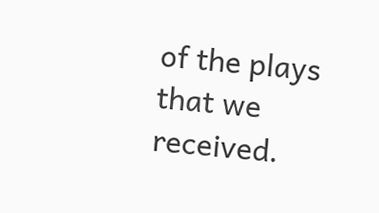of the plays that we received.